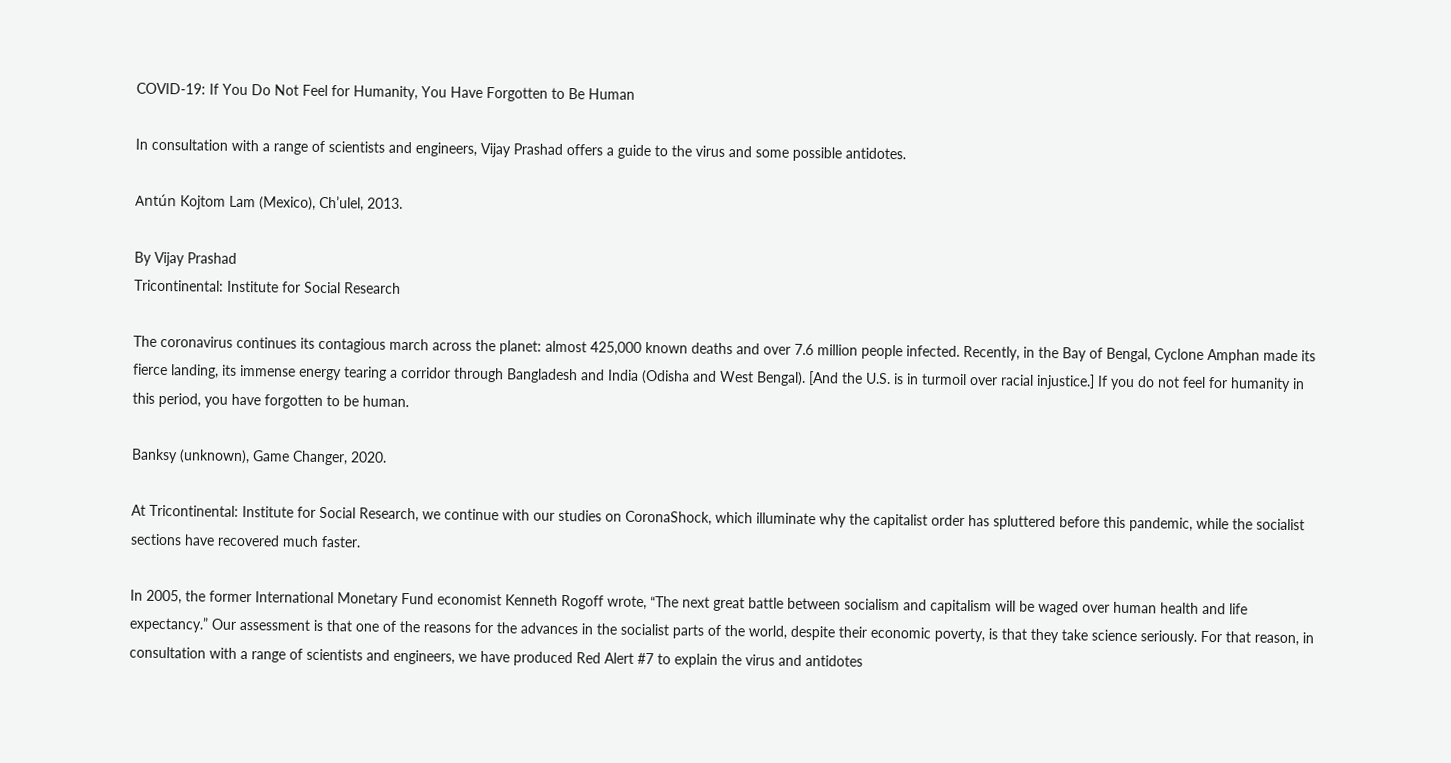COVID-19: If You Do Not Feel for Humanity, You Have Forgotten to Be Human

In consultation with a range of scientists and engineers, Vijay Prashad offers a guide to the virus and some possible antidotes.

Antún Kojtom Lam (Mexico), Ch’ulel, 2013.

By Vijay Prashad
Tricontinental: Institute for Social Research

The coronavirus continues its contagious march across the planet: almost 425,000 known deaths and over 7.6 million people infected. Recently, in the Bay of Bengal, Cyclone Amphan made its fierce landing, its immense energy tearing a corridor through Bangladesh and India (Odisha and West Bengal). [And the U.S. is in turmoil over racial injustice.] If you do not feel for humanity in this period, you have forgotten to be human.

Banksy (unknown), Game Changer, 2020.

At Tricontinental: Institute for Social Research, we continue with our studies on CoronaShock, which illuminate why the capitalist order has spluttered before this pandemic, while the socialist sections have recovered much faster.

In 2005, the former International Monetary Fund economist Kenneth Rogoff wrote, “The next great battle between socialism and capitalism will be waged over human health and life expectancy.” Our assessment is that one of the reasons for the advances in the socialist parts of the world, despite their economic poverty, is that they take science seriously. For that reason, in consultation with a range of scientists and engineers, we have produced Red Alert #7 to explain the virus and antidotes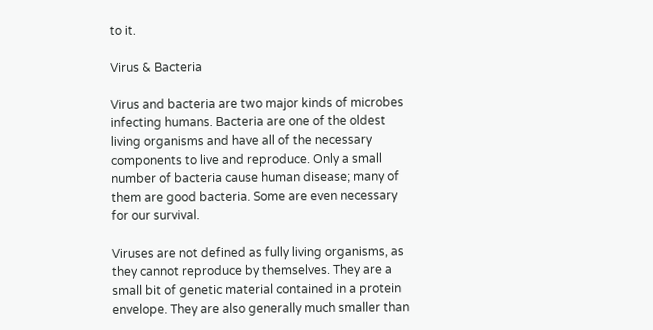to it.

Virus & Bacteria

Virus and bacteria are two major kinds of microbes infecting humans. Bacteria are one of the oldest living organisms and have all of the necessary components to live and reproduce. Only a small number of bacteria cause human disease; many of them are good bacteria. Some are even necessary for our survival.

Viruses are not defined as fully living organisms, as they cannot reproduce by themselves. They are a small bit of genetic material contained in a protein envelope. They are also generally much smaller than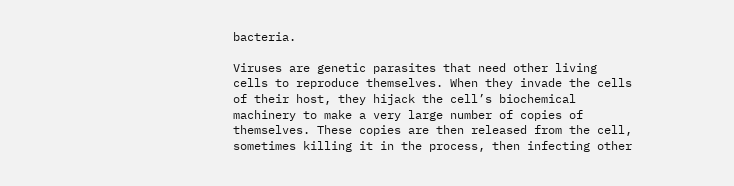bacteria.

Viruses are genetic parasites that need other living cells to reproduce themselves. When they invade the cells of their host, they hijack the cell’s biochemical machinery to make a very large number of copies of themselves. These copies are then released from the cell, sometimes killing it in the process, then infecting other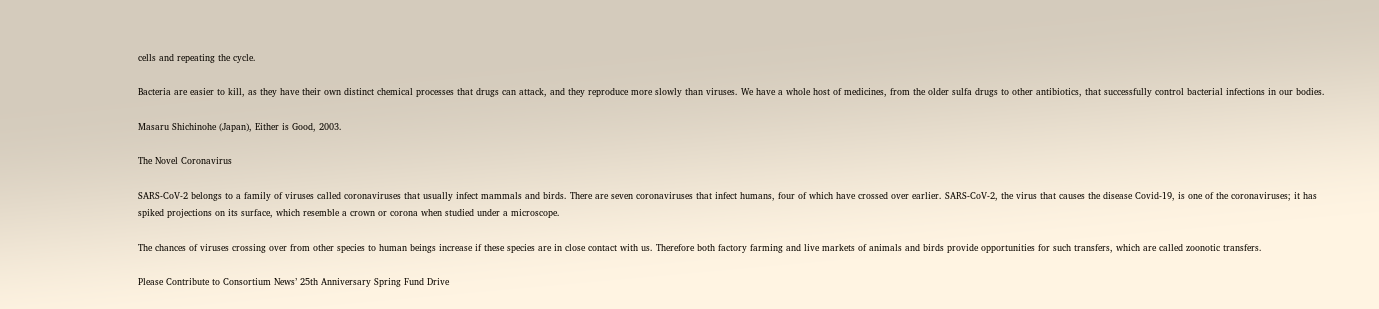cells and repeating the cycle.

Bacteria are easier to kill, as they have their own distinct chemical processes that drugs can attack, and they reproduce more slowly than viruses. We have a whole host of medicines, from the older sulfa drugs to other antibiotics, that successfully control bacterial infections in our bodies.

Masaru Shichinohe (Japan), Either is Good, 2003.

The Novel Coronavirus

SARS-CoV-2 belongs to a family of viruses called coronaviruses that usually infect mammals and birds. There are seven coronaviruses that infect humans, four of which have crossed over earlier. SARS-CoV-2, the virus that causes the disease Covid-19, is one of the coronaviruses; it has spiked projections on its surface, which resemble a crown or corona when studied under a microscope.

The chances of viruses crossing over from other species to human beings increase if these species are in close contact with us. Therefore both factory farming and live markets of animals and birds provide opportunities for such transfers, which are called zoonotic transfers.

Please Contribute to Consortium News’ 25th Anniversary Spring Fund Drive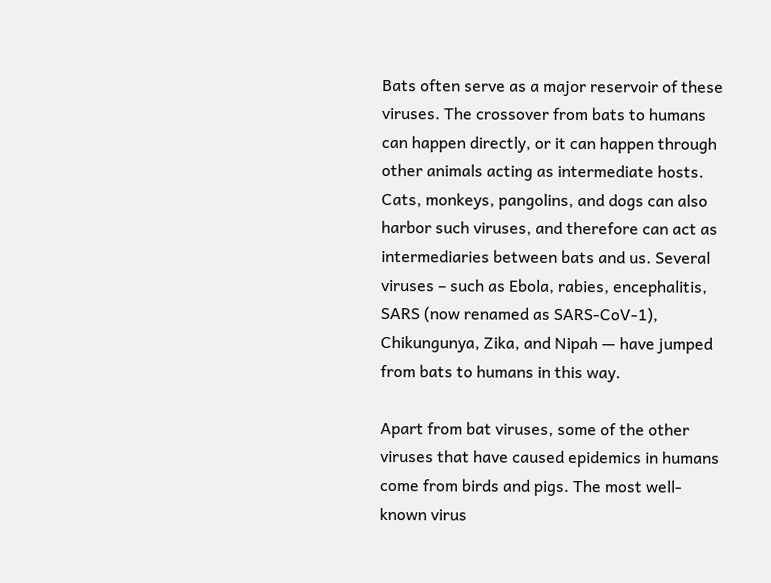Bats often serve as a major reservoir of these viruses. The crossover from bats to humans can happen directly, or it can happen through other animals acting as intermediate hosts. Cats, monkeys, pangolins, and dogs can also harbor such viruses, and therefore can act as intermediaries between bats and us. Several viruses – such as Ebola, rabies, encephalitis, SARS (now renamed as SARS-CoV-1), Chikungunya, Zika, and Nipah — have jumped from bats to humans in this way.

Apart from bat viruses, some of the other viruses that have caused epidemics in humans come from birds and pigs. The most well-known virus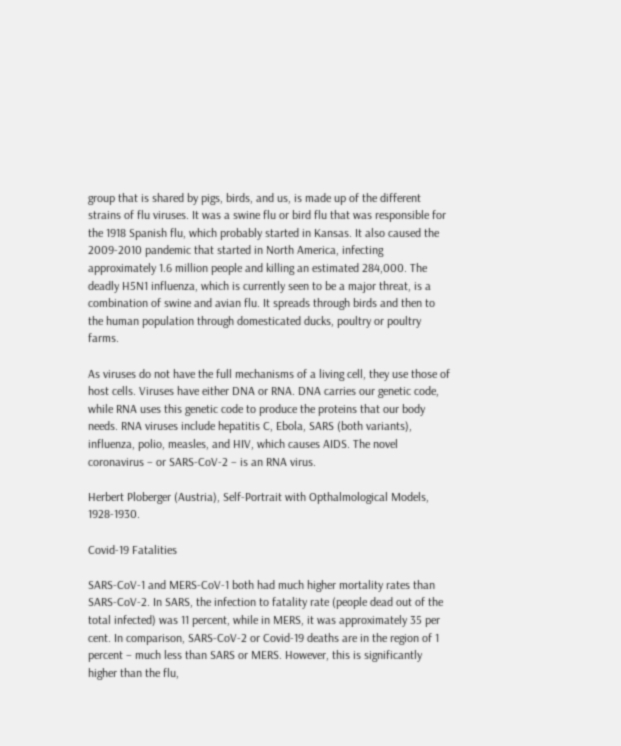group that is shared by pigs, birds, and us, is made up of the different strains of flu viruses. It was a swine flu or bird flu that was responsible for the 1918 Spanish flu, which probably started in Kansas. It also caused the 2009-2010 pandemic that started in North America, infecting approximately 1.6 million people and killing an estimated 284,000. The deadly H5N1 influenza, which is currently seen to be a major threat, is a combination of swine and avian flu. It spreads through birds and then to the human population through domesticated ducks, poultry or poultry farms.

As viruses do not have the full mechanisms of a living cell, they use those of host cells. Viruses have either DNA or RNA. DNA carries our genetic code, while RNA uses this genetic code to produce the proteins that our body needs. RNA viruses include hepatitis C, Ebola, SARS (both variants), influenza, polio, measles, and HIV, which causes AIDS. The novel coronavirus – or SARS-CoV-2 – is an RNA virus.

Herbert Ploberger (Austria), Self-Portrait with Opthalmological Models, 1928-1930.

Covid-19 Fatalities

SARS-CoV-1 and MERS-CoV-1 both had much higher mortality rates than SARS-CoV-2. In SARS, the infection to fatality rate (people dead out of the total infected) was 11 percent, while in MERS, it was approximately 35 per cent. In comparison, SARS-CoV-2 or Covid-19 deaths are in the region of 1 percent – much less than SARS or MERS. However, this is significantly higher than the flu,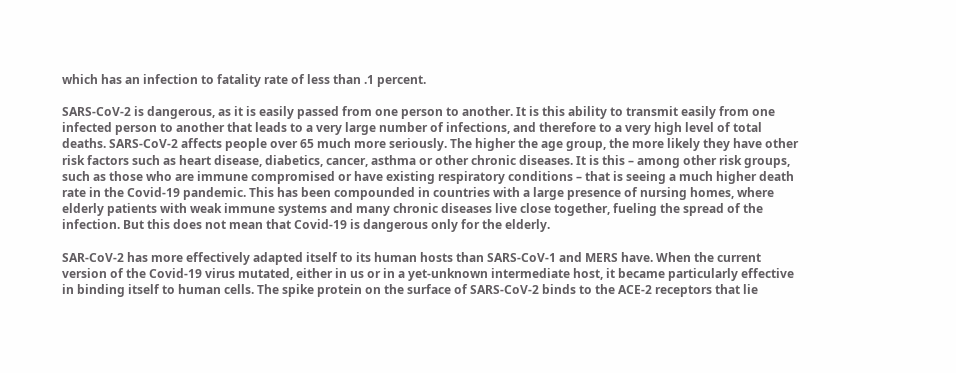which has an infection to fatality rate of less than .1 percent.

SARS-CoV-2 is dangerous, as it is easily passed from one person to another. It is this ability to transmit easily from one infected person to another that leads to a very large number of infections, and therefore to a very high level of total deaths. SARS-CoV-2 affects people over 65 much more seriously. The higher the age group, the more likely they have other risk factors such as heart disease, diabetics, cancer, asthma or other chronic diseases. It is this – among other risk groups, such as those who are immune compromised or have existing respiratory conditions – that is seeing a much higher death rate in the Covid-19 pandemic. This has been compounded in countries with a large presence of nursing homes, where elderly patients with weak immune systems and many chronic diseases live close together, fueling the spread of the infection. But this does not mean that Covid-19 is dangerous only for the elderly.

SAR-CoV-2 has more effectively adapted itself to its human hosts than SARS-CoV-1 and MERS have. When the current version of the Covid-19 virus mutated, either in us or in a yet-unknown intermediate host, it became particularly effective in binding itself to human cells. The spike protein on the surface of SARS-CoV-2 binds to the ACE-2 receptors that lie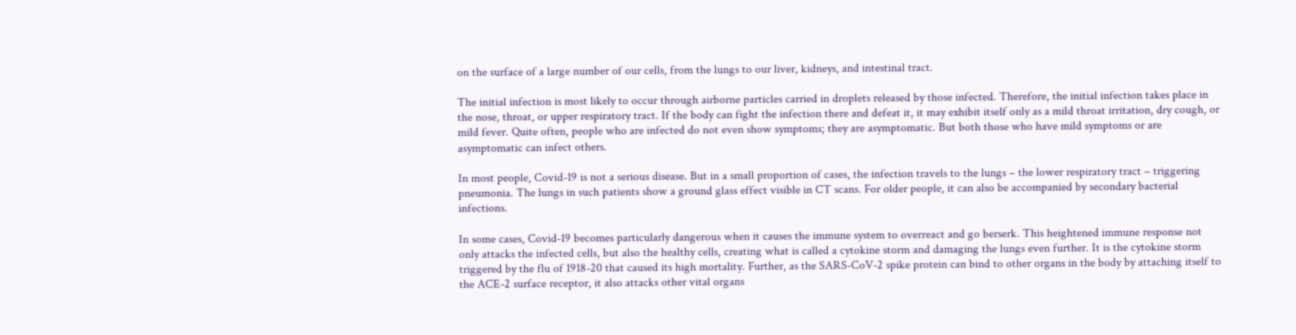on the surface of a large number of our cells, from the lungs to our liver, kidneys, and intestinal tract.

The initial infection is most likely to occur through airborne particles carried in droplets released by those infected. Therefore, the initial infection takes place in the nose, throat, or upper respiratory tract. If the body can fight the infection there and defeat it, it may exhibit itself only as a mild throat irritation, dry cough, or mild fever. Quite often, people who are infected do not even show symptoms; they are asymptomatic. But both those who have mild symptoms or are asymptomatic can infect others.

In most people, Covid-19 is not a serious disease. But in a small proportion of cases, the infection travels to the lungs – the lower respiratory tract – triggering pneumonia. The lungs in such patients show a ground glass effect visible in CT scans. For older people, it can also be accompanied by secondary bacterial infections.

In some cases, Covid-19 becomes particularly dangerous when it causes the immune system to overreact and go berserk. This heightened immune response not only attacks the infected cells, but also the healthy cells, creating what is called a cytokine storm and damaging the lungs even further. It is the cytokine storm triggered by the flu of 1918-20 that caused its high mortality. Further, as the SARS-CoV-2 spike protein can bind to other organs in the body by attaching itself to the ACE-2 surface receptor, it also attacks other vital organs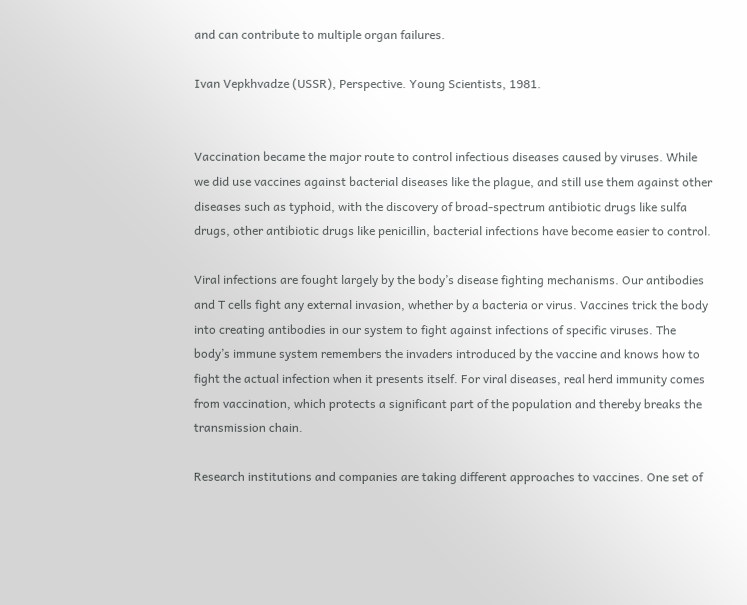and can contribute to multiple organ failures.

Ivan Vepkhvadze (USSR), Perspective. Young Scientists, 1981.


Vaccination became the major route to control infectious diseases caused by viruses. While we did use vaccines against bacterial diseases like the plague, and still use them against other diseases such as typhoid, with the discovery of broad-spectrum antibiotic drugs like sulfa drugs, other antibiotic drugs like penicillin, bacterial infections have become easier to control.

Viral infections are fought largely by the body’s disease fighting mechanisms. Our antibodies and T cells fight any external invasion, whether by a bacteria or virus. Vaccines trick the body into creating antibodies in our system to fight against infections of specific viruses. The body’s immune system remembers the invaders introduced by the vaccine and knows how to fight the actual infection when it presents itself. For viral diseases, real herd immunity comes from vaccination, which protects a significant part of the population and thereby breaks the transmission chain.

Research institutions and companies are taking different approaches to vaccines. One set of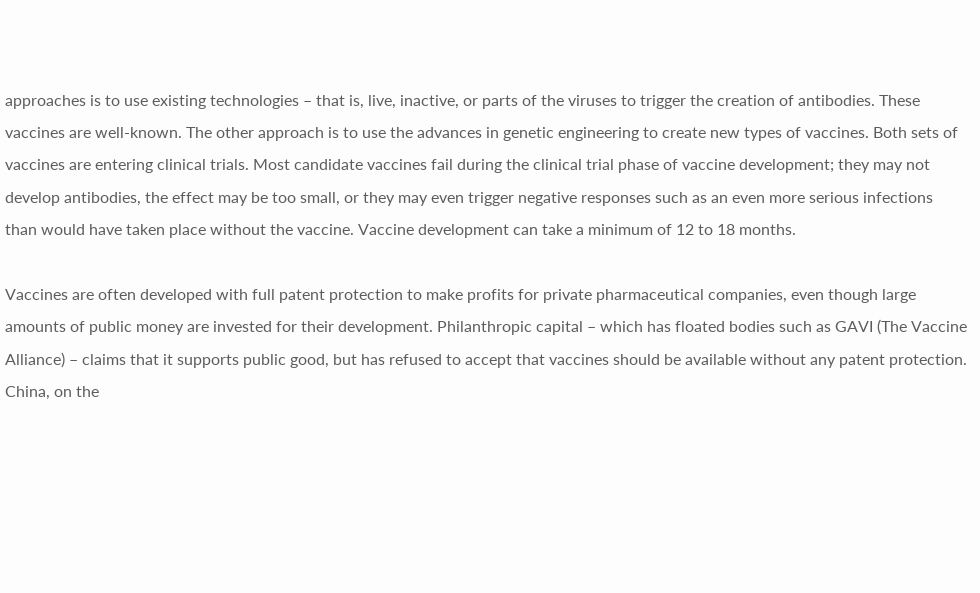approaches is to use existing technologies – that is, live, inactive, or parts of the viruses to trigger the creation of antibodies. These vaccines are well-known. The other approach is to use the advances in genetic engineering to create new types of vaccines. Both sets of vaccines are entering clinical trials. Most candidate vaccines fail during the clinical trial phase of vaccine development; they may not develop antibodies, the effect may be too small, or they may even trigger negative responses such as an even more serious infections than would have taken place without the vaccine. Vaccine development can take a minimum of 12 to 18 months.

Vaccines are often developed with full patent protection to make profits for private pharmaceutical companies, even though large amounts of public money are invested for their development. Philanthropic capital – which has floated bodies such as GAVI (The Vaccine Alliance) – claims that it supports public good, but has refused to accept that vaccines should be available without any patent protection. China, on the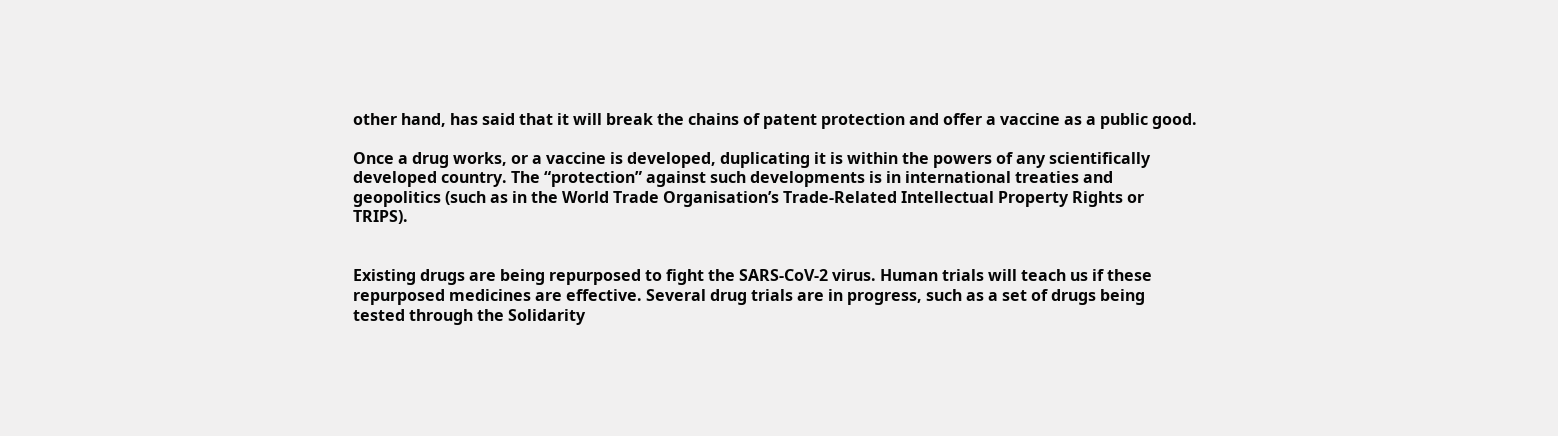other hand, has said that it will break the chains of patent protection and offer a vaccine as a public good.

Once a drug works, or a vaccine is developed, duplicating it is within the powers of any scientifically developed country. The “protection” against such developments is in international treaties and geopolitics (such as in the World Trade Organisation’s Trade-Related Intellectual Property Rights or TRIPS).


Existing drugs are being repurposed to fight the SARS-CoV-2 virus. Human trials will teach us if these repurposed medicines are effective. Several drug trials are in progress, such as a set of drugs being tested through the Solidarity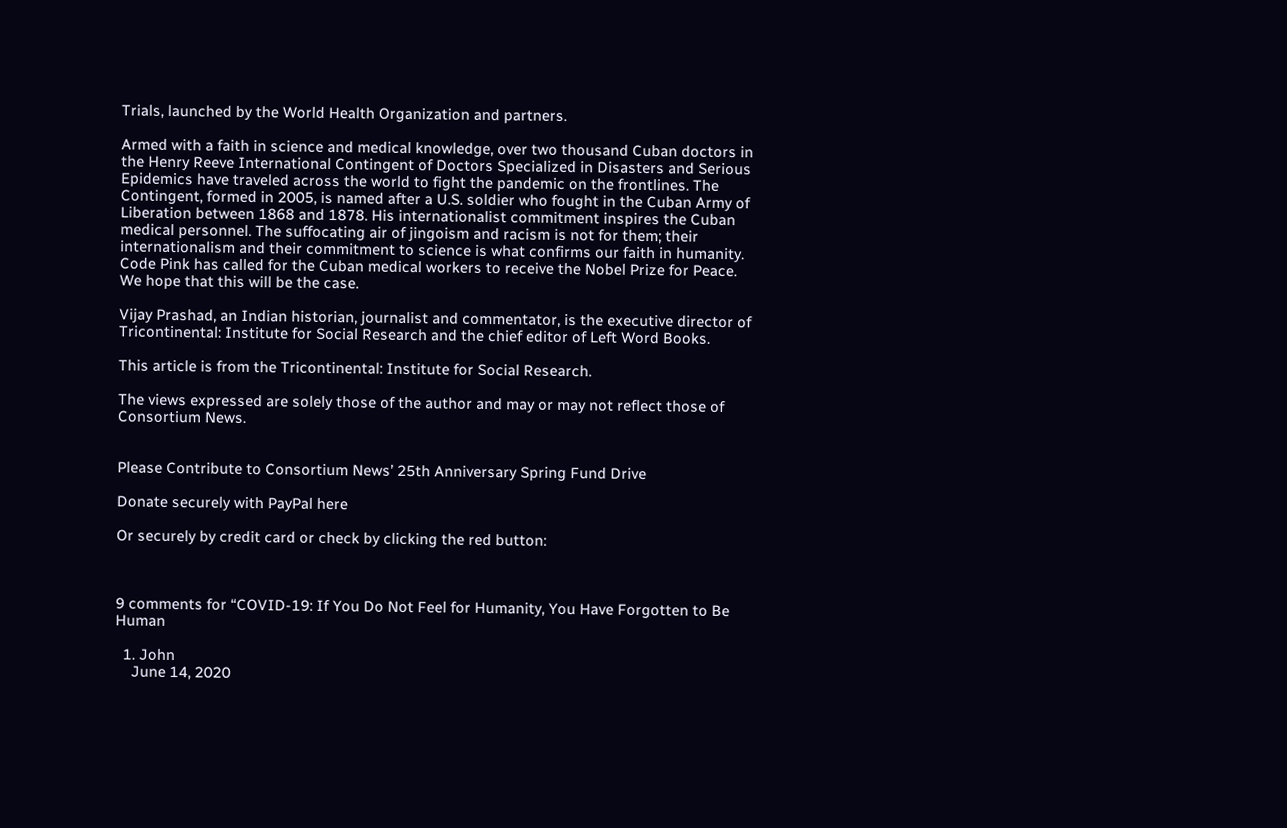Trials, launched by the World Health Organization and partners.

Armed with a faith in science and medical knowledge, over two thousand Cuban doctors in the Henry Reeve International Contingent of Doctors Specialized in Disasters and Serious Epidemics have traveled across the world to fight the pandemic on the frontlines. The Contingent, formed in 2005, is named after a U.S. soldier who fought in the Cuban Army of Liberation between 1868 and 1878. His internationalist commitment inspires the Cuban medical personnel. The suffocating air of jingoism and racism is not for them; their internationalism and their commitment to science is what confirms our faith in humanity. Code Pink has called for the Cuban medical workers to receive the Nobel Prize for Peace. We hope that this will be the case.

Vijay Prashad, an Indian historian, journalist and commentator, is the executive director of Tricontinental: Institute for Social Research and the chief editor of Left Word Books.

This article is from the Tricontinental: Institute for Social Research.

The views expressed are solely those of the author and may or may not reflect those of Consortium News.


Please Contribute to Consortium News’ 25th Anniversary Spring Fund Drive

Donate securely with PayPal here

Or securely by credit card or check by clicking the red button:



9 comments for “COVID-19: If You Do Not Feel for Humanity, You Have Forgotten to Be Human

  1. John
    June 14, 2020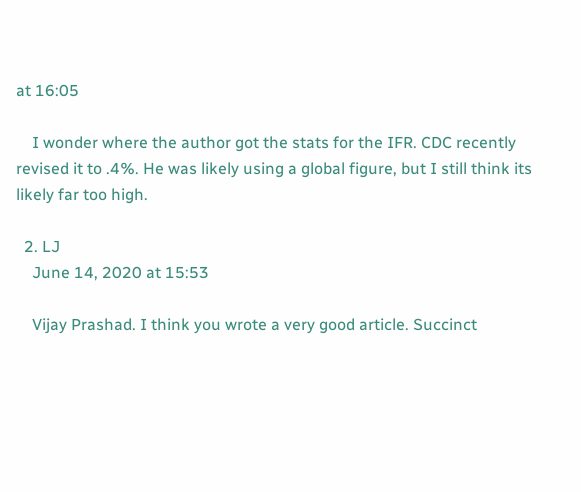at 16:05

    I wonder where the author got the stats for the IFR. CDC recently revised it to .4%. He was likely using a global figure, but I still think its likely far too high.

  2. LJ
    June 14, 2020 at 15:53

    Vijay Prashad. I think you wrote a very good article. Succinct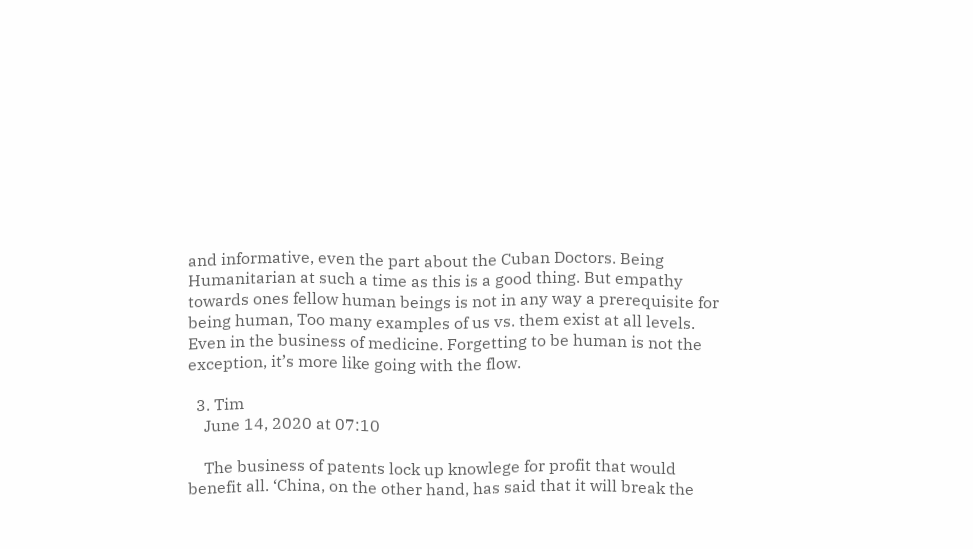and informative, even the part about the Cuban Doctors. Being Humanitarian at such a time as this is a good thing. But empathy towards ones fellow human beings is not in any way a prerequisite for being human, Too many examples of us vs. them exist at all levels. Even in the business of medicine. Forgetting to be human is not the exception, it’s more like going with the flow.

  3. Tim
    June 14, 2020 at 07:10

    The business of patents lock up knowlege for profit that would benefit all. ‘China, on the other hand, has said that it will break the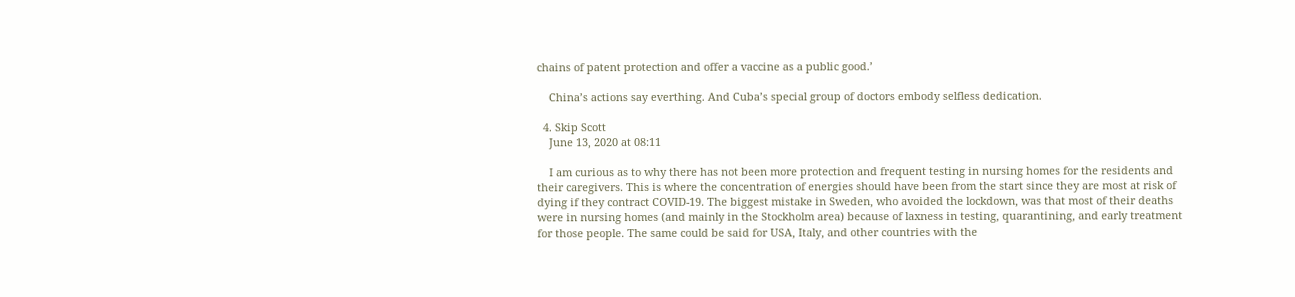chains of patent protection and offer a vaccine as a public good.’

    China’s actions say everthing. And Cuba’s special group of doctors embody selfless dedication.

  4. Skip Scott
    June 13, 2020 at 08:11

    I am curious as to why there has not been more protection and frequent testing in nursing homes for the residents and their caregivers. This is where the concentration of energies should have been from the start since they are most at risk of dying if they contract COVID-19. The biggest mistake in Sweden, who avoided the lockdown, was that most of their deaths were in nursing homes (and mainly in the Stockholm area) because of laxness in testing, quarantining, and early treatment for those people. The same could be said for USA, Italy, and other countries with the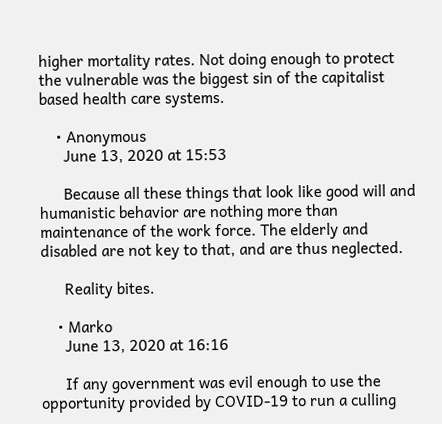higher mortality rates. Not doing enough to protect the vulnerable was the biggest sin of the capitalist based health care systems.

    • Anonymous
      June 13, 2020 at 15:53

      Because all these things that look like good will and humanistic behavior are nothing more than maintenance of the work force. The elderly and disabled are not key to that, and are thus neglected.

      Reality bites.

    • Marko
      June 13, 2020 at 16:16

      If any government was evil enough to use the opportunity provided by COVID-19 to run a culling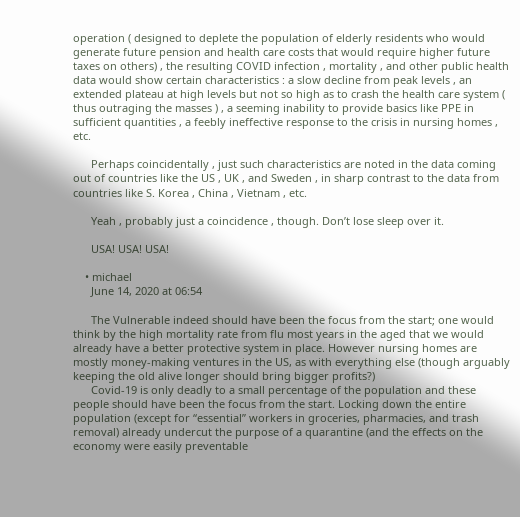operation ( designed to deplete the population of elderly residents who would generate future pension and health care costs that would require higher future taxes on others) , the resulting COVID infection , mortality , and other public health data would show certain characteristics : a slow decline from peak levels , an extended plateau at high levels but not so high as to crash the health care system ( thus outraging the masses ) , a seeming inability to provide basics like PPE in sufficient quantities , a feebly ineffective response to the crisis in nursing homes , etc.

      Perhaps coincidentally , just such characteristics are noted in the data coming out of countries like the US , UK , and Sweden , in sharp contrast to the data from countries like S. Korea , China , Vietnam , etc.

      Yeah , probably just a coincidence , though. Don’t lose sleep over it.

      USA! USA! USA!

    • michael
      June 14, 2020 at 06:54

      The Vulnerable indeed should have been the focus from the start; one would think by the high mortality rate from flu most years in the aged that we would already have a better protective system in place. However nursing homes are mostly money-making ventures in the US, as with everything else (though arguably keeping the old alive longer should bring bigger profits?)
      Covid-19 is only deadly to a small percentage of the population and these people should have been the focus from the start. Locking down the entire population (except for “essential” workers in groceries, pharmacies, and trash removal) already undercut the purpose of a quarantine (and the effects on the economy were easily preventable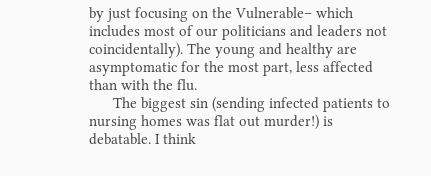by just focusing on the Vulnerable– which includes most of our politicians and leaders not coincidentally). The young and healthy are asymptomatic for the most part, less affected than with the flu.
      The biggest sin (sending infected patients to nursing homes was flat out murder!) is debatable. I think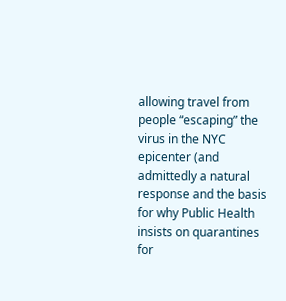allowing travel from people “escaping” the virus in the NYC epicenter (and admittedly a natural response and the basis for why Public Health insists on quarantines for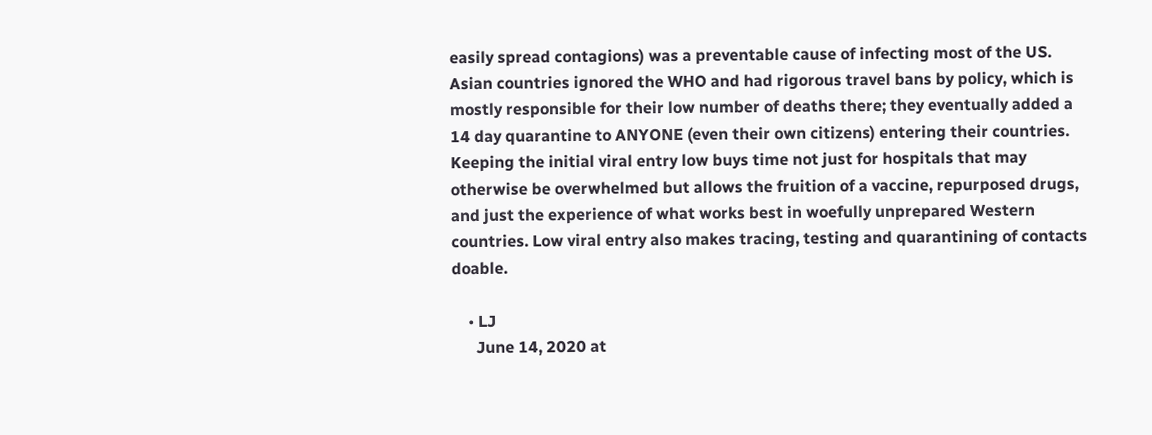easily spread contagions) was a preventable cause of infecting most of the US. Asian countries ignored the WHO and had rigorous travel bans by policy, which is mostly responsible for their low number of deaths there; they eventually added a 14 day quarantine to ANYONE (even their own citizens) entering their countries. Keeping the initial viral entry low buys time not just for hospitals that may otherwise be overwhelmed but allows the fruition of a vaccine, repurposed drugs, and just the experience of what works best in woefully unprepared Western countries. Low viral entry also makes tracing, testing and quarantining of contacts doable.

    • LJ
      June 14, 2020 at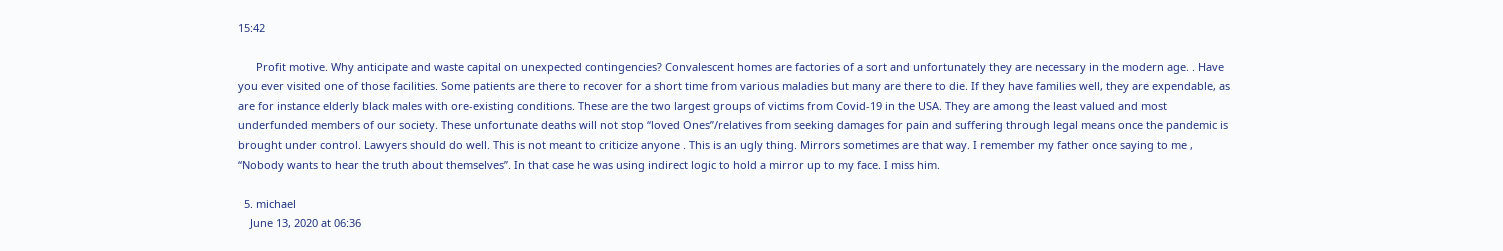15:42

      Profit motive. Why anticipate and waste capital on unexpected contingencies? Convalescent homes are factories of a sort and unfortunately they are necessary in the modern age. . Have you ever visited one of those facilities. Some patients are there to recover for a short time from various maladies but many are there to die. If they have families well, they are expendable, as are for instance elderly black males with ore-existing conditions. These are the two largest groups of victims from Covid-19 in the USA. They are among the least valued and most underfunded members of our society. These unfortunate deaths will not stop “loved Ones”/relatives from seeking damages for pain and suffering through legal means once the pandemic is brought under control. Lawyers should do well. This is not meant to criticize anyone . This is an ugly thing. Mirrors sometimes are that way. I remember my father once saying to me , “Nobody wants to hear the truth about themselves”. In that case he was using indirect logic to hold a mirror up to my face. I miss him.

  5. michael
    June 13, 2020 at 06:36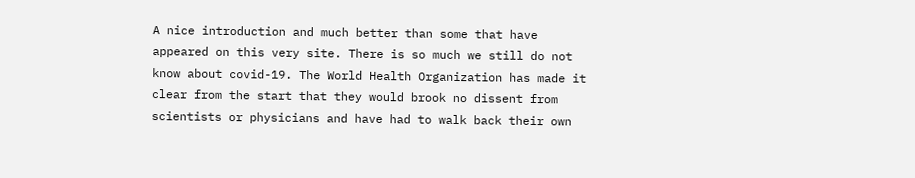A nice introduction and much better than some that have appeared on this very site. There is so much we still do not know about covid-19. The World Health Organization has made it clear from the start that they would brook no dissent from scientists or physicians and have had to walk back their own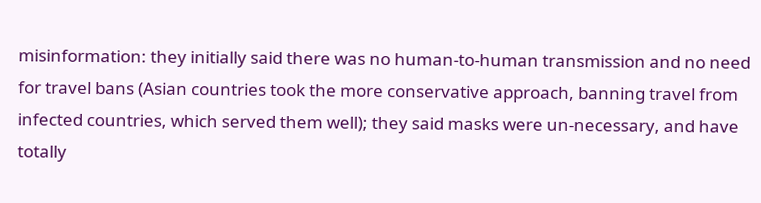misinformation: they initially said there was no human-to-human transmission and no need for travel bans (Asian countries took the more conservative approach, banning travel from infected countries, which served them well); they said masks were un-necessary, and have totally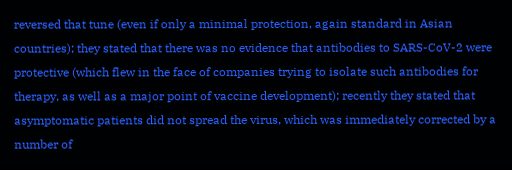reversed that tune (even if only a minimal protection, again standard in Asian countries); they stated that there was no evidence that antibodies to SARS-CoV-2 were protective (which flew in the face of companies trying to isolate such antibodies for therapy, as well as a major point of vaccine development); recently they stated that asymptomatic patients did not spread the virus, which was immediately corrected by a number of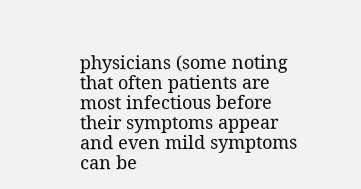physicians (some noting that often patients are most infectious before their symptoms appear and even mild symptoms can be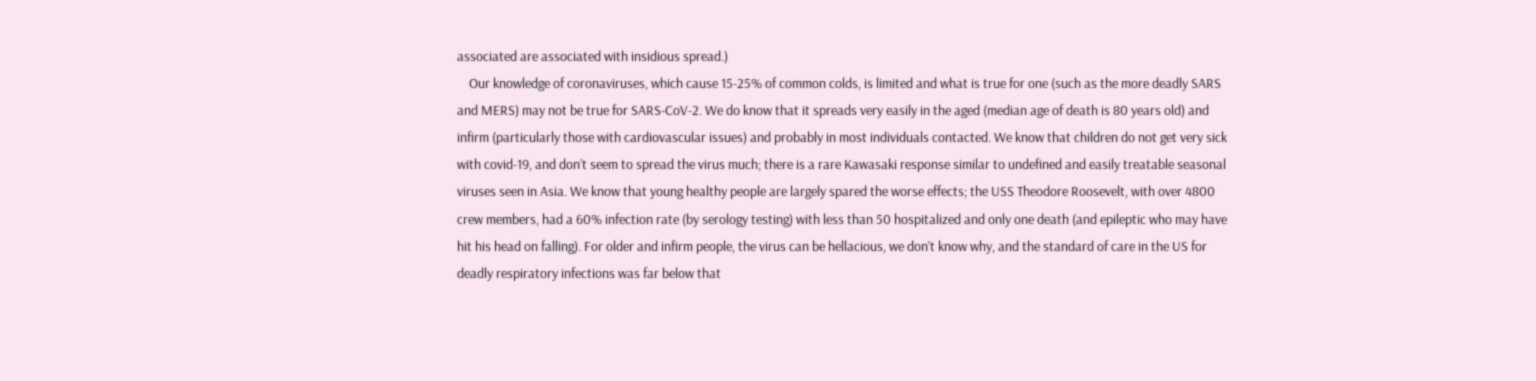associated are associated with insidious spread.)
    Our knowledge of coronaviruses, which cause 15-25% of common colds, is limited and what is true for one (such as the more deadly SARS and MERS) may not be true for SARS-CoV-2. We do know that it spreads very easily in the aged (median age of death is 80 years old) and infirm (particularly those with cardiovascular issues) and probably in most individuals contacted. We know that children do not get very sick with covid-19, and don’t seem to spread the virus much; there is a rare Kawasaki response similar to undefined and easily treatable seasonal viruses seen in Asia. We know that young healthy people are largely spared the worse effects; the USS Theodore Roosevelt, with over 4800 crew members, had a 60% infection rate (by serology testing) with less than 50 hospitalized and only one death (and epileptic who may have hit his head on falling). For older and infirm people, the virus can be hellacious, we don’t know why, and the standard of care in the US for deadly respiratory infections was far below that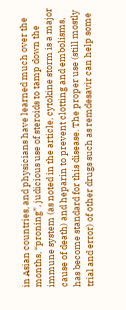in Asian countries, and physicians have learned much over the months, “proning”, judicious use of steroids to tamp down the immune system (as noted in the article, cytokine storm is a major cause of death) and heparin to prevent clotting and embolisms, has become standard for this disease. The proper use (still mostly trial and error) of other drugs such as remdesavir can help some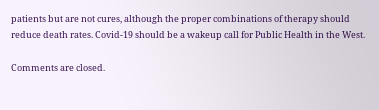patients but are not cures, although the proper combinations of therapy should reduce death rates. Covid-19 should be a wakeup call for Public Health in the West.

Comments are closed.